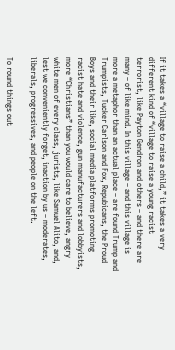If it takes a “village to raise a child,” it takes a very different kind of “village to raise a young racist terrorist, like Payton Gendron and others – and there are many – of like mind. In this village – and this village is more a metaphor than an actual place – are found Trump and Trumpists, Tucker Carlson and Fox, Repubicans, the Proud Boys and their like, social media platforms promoting racist hate and violence, gun manufacturers and lobbyists, more “Christians” than you would care to believe, angry white men of every class, jurists, like Samuel Alito, and, lest we conveniently forget, inaction by us – moderates, liberals, progressives, and people on the left.

To round things out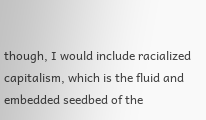though, I would include racialized capitalism, which is the fluid and embedded seedbed of the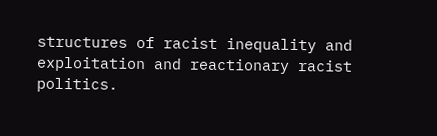structures of racist inequality and exploitation and reactionary racist politics.